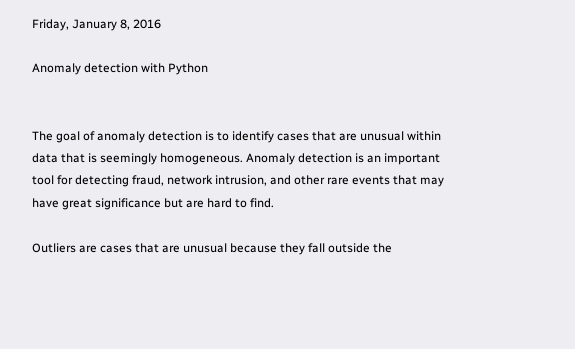Friday, January 8, 2016

Anomaly detection with Python


The goal of anomaly detection is to identify cases that are unusual within data that is seemingly homogeneous. Anomaly detection is an important tool for detecting fraud, network intrusion, and other rare events that may have great significance but are hard to find.

Outliers are cases that are unusual because they fall outside the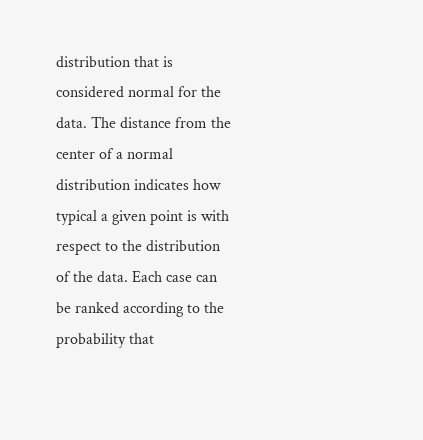distribution that is considered normal for the data. The distance from the center of a normal distribution indicates how typical a given point is with respect to the distribution of the data. Each case can be ranked according to the probability that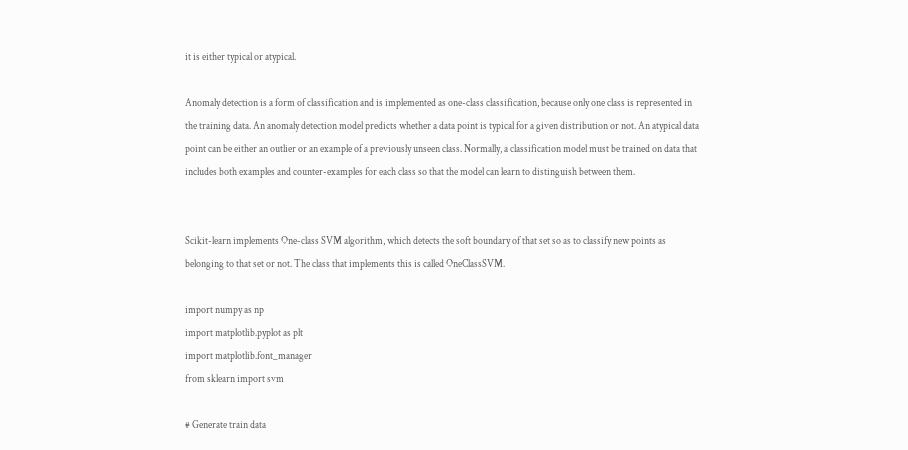it is either typical or atypical.

Anomaly detection is a form of classification and is implemented as one-class classification, because only one class is represented in the training data. An anomaly detection model predicts whether a data point is typical for a given distribution or not. An atypical data point can be either an outlier or an example of a previously unseen class. Normally, a classification model must be trained on data that includes both examples and counter-examples for each class so that the model can learn to distinguish between them.


Scikit-learn implements One-class SVM algorithm, which detects the soft boundary of that set so as to classify new points as belonging to that set or not. The class that implements this is called OneClassSVM.

import numpy as np
import matplotlib.pyplot as plt
import matplotlib.font_manager
from sklearn import svm

# Generate train data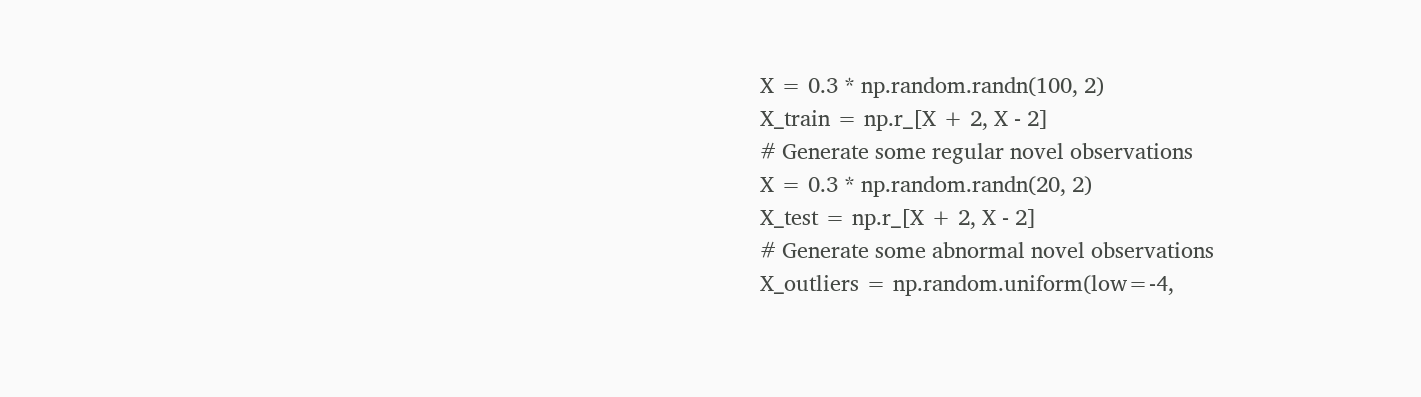X = 0.3 * np.random.randn(100, 2)
X_train = np.r_[X + 2, X - 2]
# Generate some regular novel observations
X = 0.3 * np.random.randn(20, 2)
X_test = np.r_[X + 2, X - 2]
# Generate some abnormal novel observations
X_outliers = np.random.uniform(low=-4,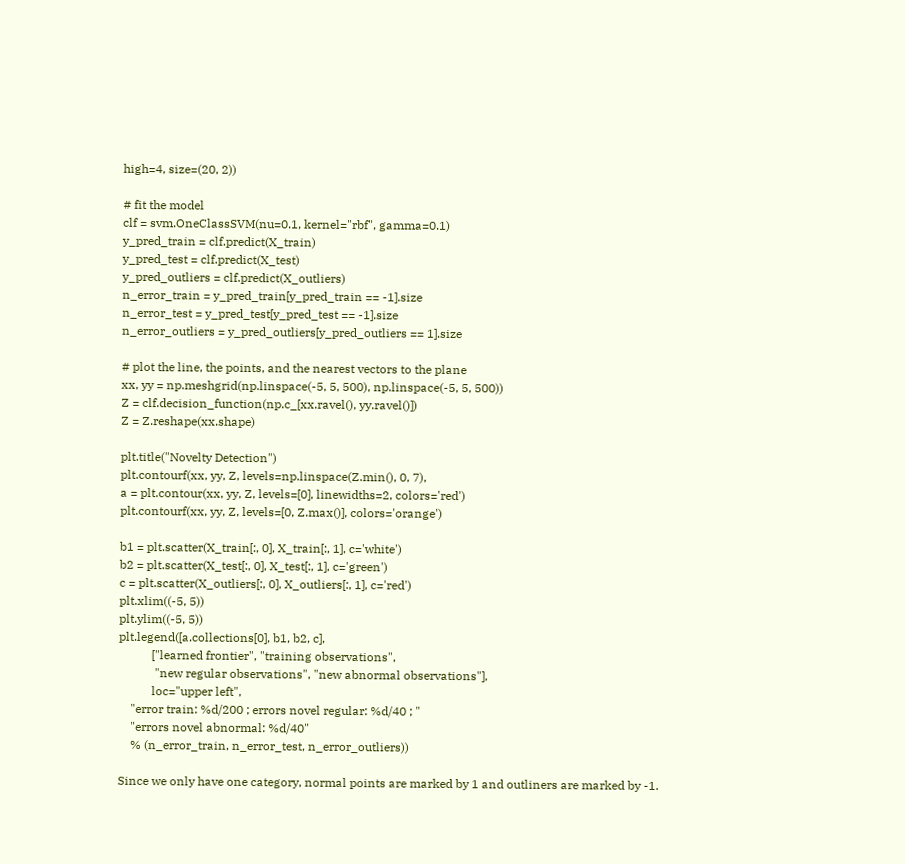high=4, size=(20, 2))

# fit the model
clf = svm.OneClassSVM(nu=0.1, kernel="rbf", gamma=0.1)
y_pred_train = clf.predict(X_train)
y_pred_test = clf.predict(X_test)
y_pred_outliers = clf.predict(X_outliers)
n_error_train = y_pred_train[y_pred_train == -1].size
n_error_test = y_pred_test[y_pred_test == -1].size
n_error_outliers = y_pred_outliers[y_pred_outliers == 1].size

# plot the line, the points, and the nearest vectors to the plane
xx, yy = np.meshgrid(np.linspace(-5, 5, 500), np.linspace(-5, 5, 500))
Z = clf.decision_function(np.c_[xx.ravel(), yy.ravel()])
Z = Z.reshape(xx.shape)

plt.title("Novelty Detection")
plt.contourf(xx, yy, Z, levels=np.linspace(Z.min(), 0, 7),
a = plt.contour(xx, yy, Z, levels=[0], linewidths=2, colors='red')
plt.contourf(xx, yy, Z, levels=[0, Z.max()], colors='orange')

b1 = plt.scatter(X_train[:, 0], X_train[:, 1], c='white')
b2 = plt.scatter(X_test[:, 0], X_test[:, 1], c='green')
c = plt.scatter(X_outliers[:, 0], X_outliers[:, 1], c='red')
plt.xlim((-5, 5))
plt.ylim((-5, 5))
plt.legend([a.collections[0], b1, b2, c],
           ["learned frontier", "training observations",
            "new regular observations", "new abnormal observations"],
           loc="upper left",
    "error train: %d/200 ; errors novel regular: %d/40 ; "
    "errors novel abnormal: %d/40"
    % (n_error_train, n_error_test, n_error_outliers))

Since we only have one category, normal points are marked by 1 and outliners are marked by -1.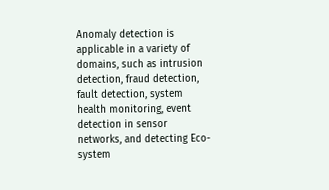Anomaly detection is applicable in a variety of domains, such as intrusion detection, fraud detection, fault detection, system health monitoring, event detection in sensor networks, and detecting Eco-system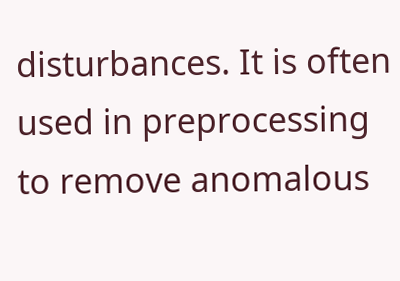disturbances. It is often used in preprocessing to remove anomalous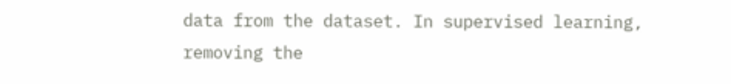data from the dataset. In supervised learning, removing the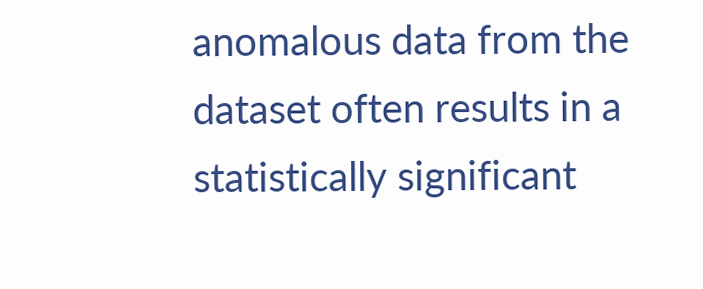anomalous data from the dataset often results in a statistically significant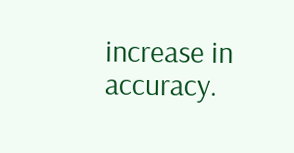increase in accuracy.